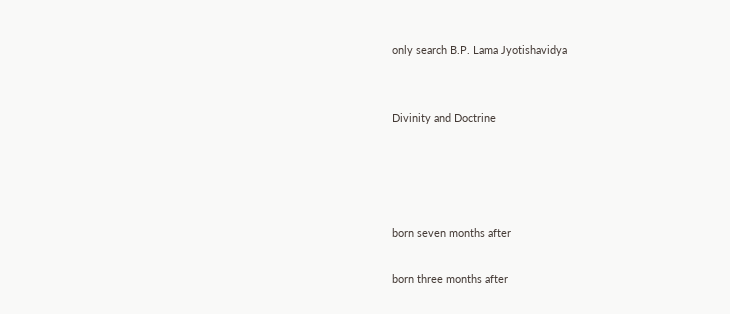only search B.P. Lama Jyotishavidya


Divinity and Doctrine




born seven months after

born three months after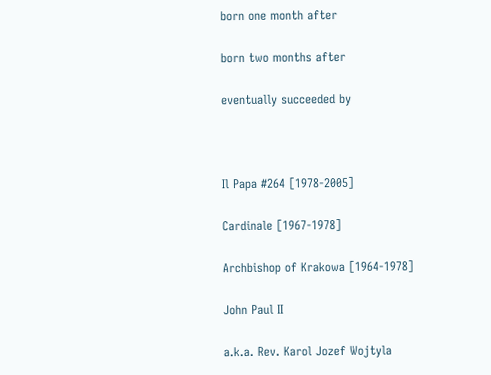born one month after

born two months after

eventually succeeded by



Il Papa #264 [1978-2005]

Cardinale [1967-1978]

Archbishop of Krakowa [1964-1978]

John Paul II

a.k.a. Rev. Karol Jozef Wojtyla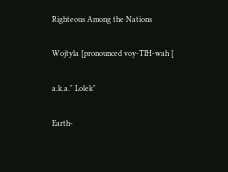Righteous Among the Nations

Wojtyla [pronounced voy-TIH-wah [

a.k.a." Lolek"

Earth-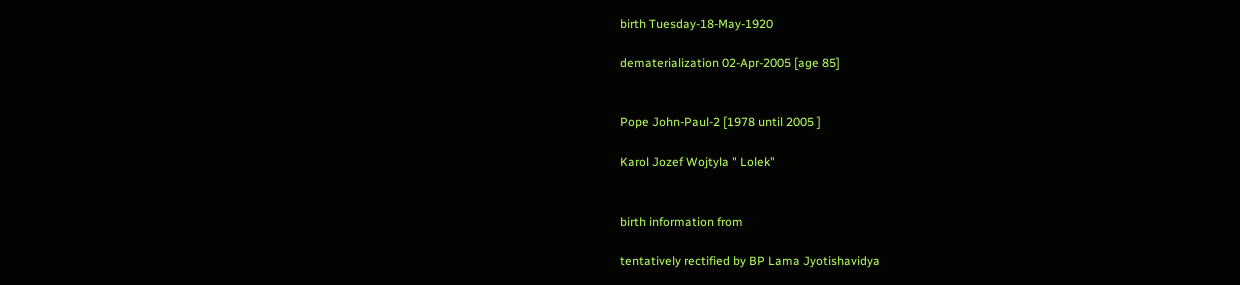birth Tuesday-18-May-1920

dematerialization 02-Apr-2005 [age 85]


Pope John-Paul-2 [1978 until 2005 ]

Karol Jozef Wojtyla " Lolek"


birth information from

tentatively rectified by BP Lama Jyotishavidya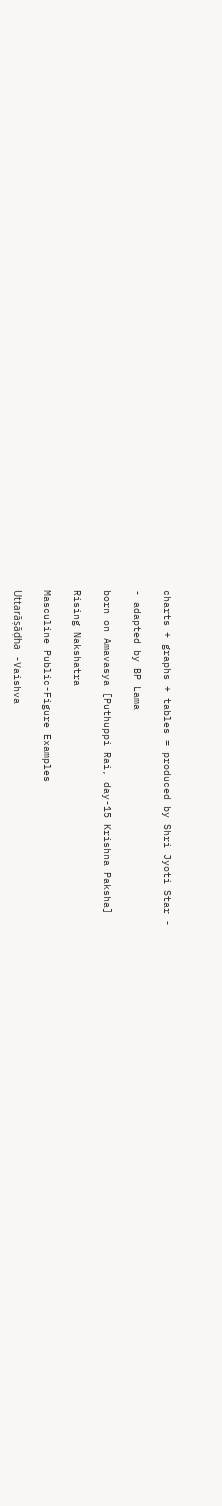charts + graphs + tables = produced by Shri Jyoti Star -

- adapted by BP Lama

born on Amavasya [Puthuppi Rai, day-15 Krishna Paksha]

Rising Nakshatra

Masculine Public-Figure Examples

Uttarāṣāḍha -Vaishva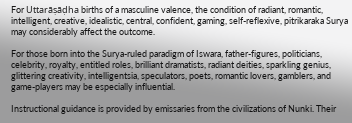For Uttarāṣāḍha births of a masculine valence, the condition of radiant, romantic, intelligent, creative, idealistic, central, confident, gaming, self-reflexive, pitrikaraka Surya may considerably affect the outcome.

For those born into the Surya-ruled paradigm of Iswara, father-figures, politicians, celebrity, royalty, entitled roles, brilliant dramatists, radiant deities, sparkling genius, glittering creativity, intelligentsia, speculators, poets, romantic lovers, gamblers, and game-players may be especially influential.

Instructional guidance is provided by emissaries from the civilizations of Nunki. Their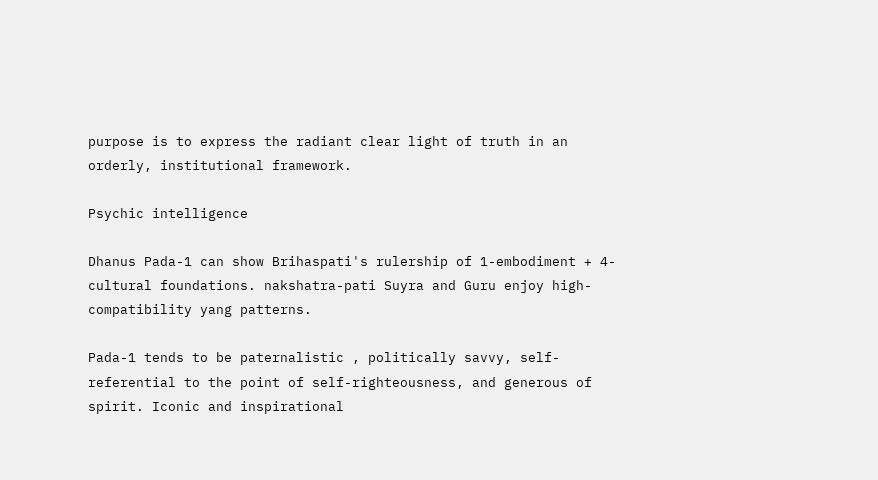purpose is to express the radiant clear light of truth in an orderly, institutional framework.

Psychic intelligence

Dhanus Pada-1 can show Brihaspati's rulership of 1-embodiment + 4-cultural foundations. nakshatra-pati Suyra and Guru enjoy high-compatibility yang patterns.

Pada-1 tends to be paternalistic , politically savvy, self-referential to the point of self-righteousness, and generous of spirit. Iconic and inspirational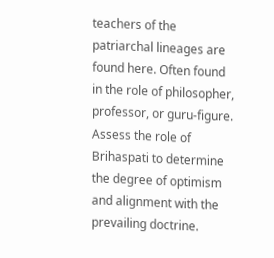teachers of the patriarchal lineages are found here. Often found in the role of philosopher, professor, or guru-figure. Assess the role of Brihaspati to determine the degree of optimism and alignment with the prevailing doctrine.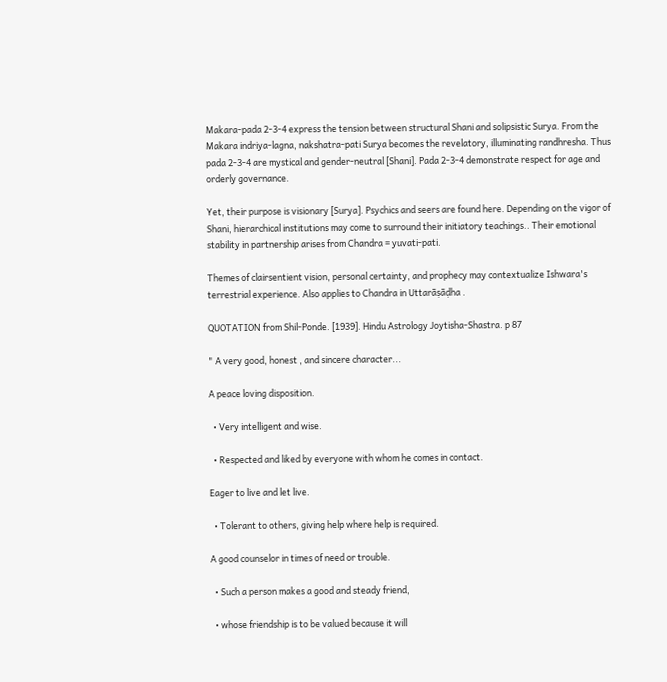Makara-pada 2-3-4 express the tension between structural Shani and solipsistic Surya. From the Makara indriya-lagna, nakshatra-pati Surya becomes the revelatory, illuminating randhresha. Thus pada 2-3-4 are mystical and gender-neutral [Shani]. Pada 2-3-4 demonstrate respect for age and orderly governance.

Yet, their purpose is visionary [Surya]. Psychics and seers are found here. Depending on the vigor of Shani, hierarchical institutions may come to surround their initiatory teachings.. Their emotional stability in partnership arises from Chandra = yuvati-pati.

Themes of clairsentient vision, personal certainty, and prophecy may contextualize Ishwara's terrestrial experience. Also applies to Chandra in Uttarāṣāḍha .

QUOTATION from Shil-Ponde. [1939]. Hindu Astrology Joytisha-Shastra. p 87

" A very good, honest , and sincere character...

A peace loving disposition.

  • Very intelligent and wise.

  • Respected and liked by everyone with whom he comes in contact.

Eager to live and let live.

  • Tolerant to others, giving help where help is required.

A good counselor in times of need or trouble.

  • Such a person makes a good and steady friend,

  • whose friendship is to be valued because it will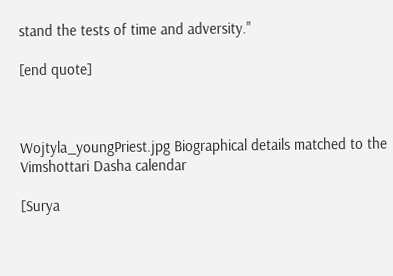stand the tests of time and adversity."

[end quote]



Wojtyla_youngPriest.jpg Biographical details matched to the Vimshottari Dasha calendar

[Surya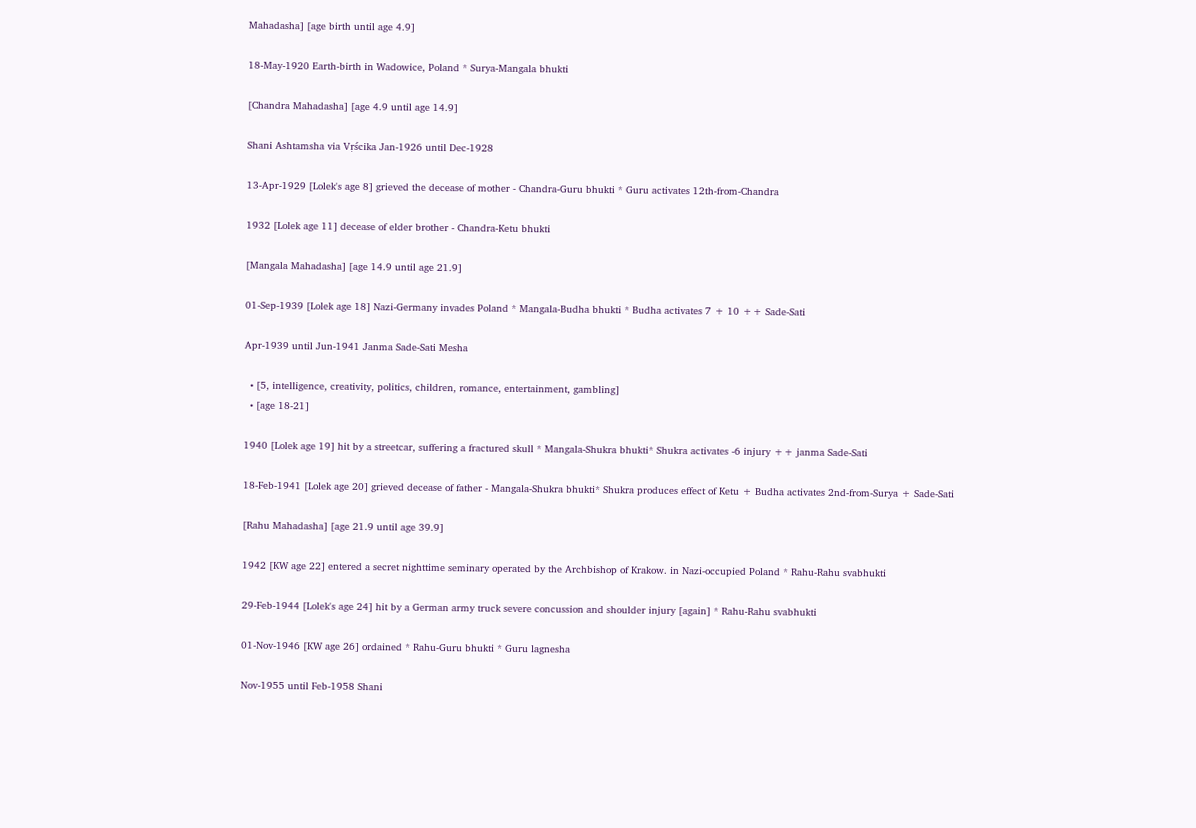Mahadasha] [age birth until age 4.9]

18-May-1920 Earth-birth in Wadowice, Poland * Surya-Mangala bhukti

[Chandra Mahadasha] [age 4.9 until age 14.9]

Shani Ashtamsha via Vṛścika Jan-1926 until Dec-1928

13-Apr-1929 [Lolek's age 8] grieved the decease of mother - Chandra-Guru bhukti * Guru activates 12th-from-Chandra

1932 [Lolek age 11] decease of elder brother - Chandra-Ketu bhukti

[Mangala Mahadasha] [age 14.9 until age 21.9]

01-Sep-1939 [Lolek age 18] Nazi-Germany invades Poland * Mangala-Budha bhukti * Budha activates 7 + 10 ++ Sade-Sati

Apr-1939 until Jun-1941 Janma Sade-Sati Mesha

  • [5, intelligence, creativity, politics, children, romance, entertainment, gambling]
  • [age 18-21]

1940 [Lolek age 19] hit by a streetcar, suffering a fractured skull * Mangala-Shukra bhukti* Shukra activates -6 injury ++ janma Sade-Sati

18-Feb-1941 [Lolek age 20] grieved decease of father - Mangala-Shukra bhukti* Shukra produces effect of Ketu + Budha activates 2nd-from-Surya + Sade-Sati

[Rahu Mahadasha] [age 21.9 until age 39.9]

1942 [KW age 22] entered a secret nighttime seminary operated by the Archbishop of Krakow. in Nazi-occupied Poland * Rahu-Rahu svabhukti

29-Feb-1944 [Lolek's age 24] hit by a German army truck severe concussion and shoulder injury [again] * Rahu-Rahu svabhukti

01-Nov-1946 [KW age 26] ordained * Rahu-Guru bhukti * Guru lagnesha

Nov-1955 until Feb-1958 Shani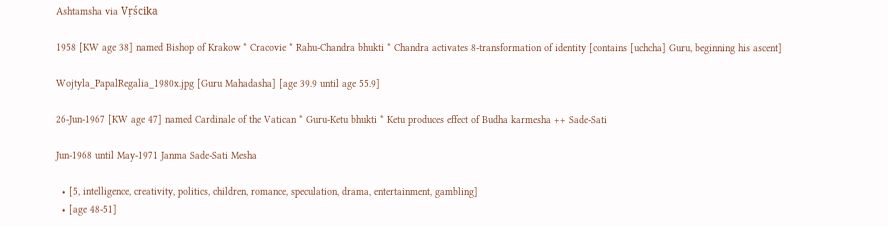Ashtamsha via Vṛścika

1958 [KW age 38] named Bishop of Krakow * Cracovie * Rahu-Chandra bhukti * Chandra activates 8-transformation of identity [contains [uchcha] Guru, beginning his ascent]

Wojtyla_PapalRegalia_1980x.jpg [Guru Mahadasha] [age 39.9 until age 55.9]

26-Jun-1967 [KW age 47] named Cardinale of the Vatican * Guru-Ketu bhukti * Ketu produces effect of Budha karmesha ++ Sade-Sati

Jun-1968 until May-1971 Janma Sade-Sati Mesha

  • [5, intelligence, creativity, politics, children, romance, speculation, drama, entertainment, gambling]
  • [age 48-51]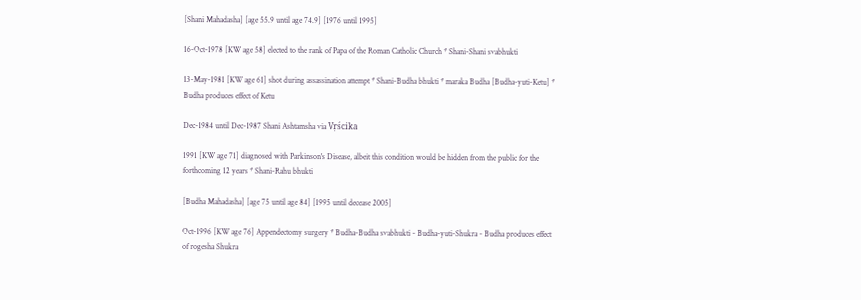[Shani Mahadasha] [age 55.9 until age 74.9] [1976 until 1995]

16-Oct-1978 [KW age 58] elected to the rank of Papa of the Roman Catholic Church * Shani-Shani svabhukti

13-May-1981 [KW age 61] shot during assassination attempt * Shani-Budha bhukti * maraka Budha [Budha-yuti-Ketu] * Budha produces effect of Ketu

Dec-1984 until Dec-1987 Shani Ashtamsha via Vṛścika

1991 [KW age 71] diagnosed with Parkinson's Disease, albeit this condition would be hidden from the public for the forthcoming 12 years * Shani-Rahu bhukti

[Budha Mahadasha] [age 75 until age 84] [1995 until decease 2005]

Oct-1996 [KW age 76] Appendectomy surgery * Budha-Budha svabhukti - Budha-yuti-Shukra - Budha produces effect of rogesha Shukra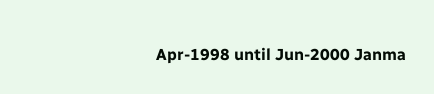Apr-1998 until Jun-2000 Janma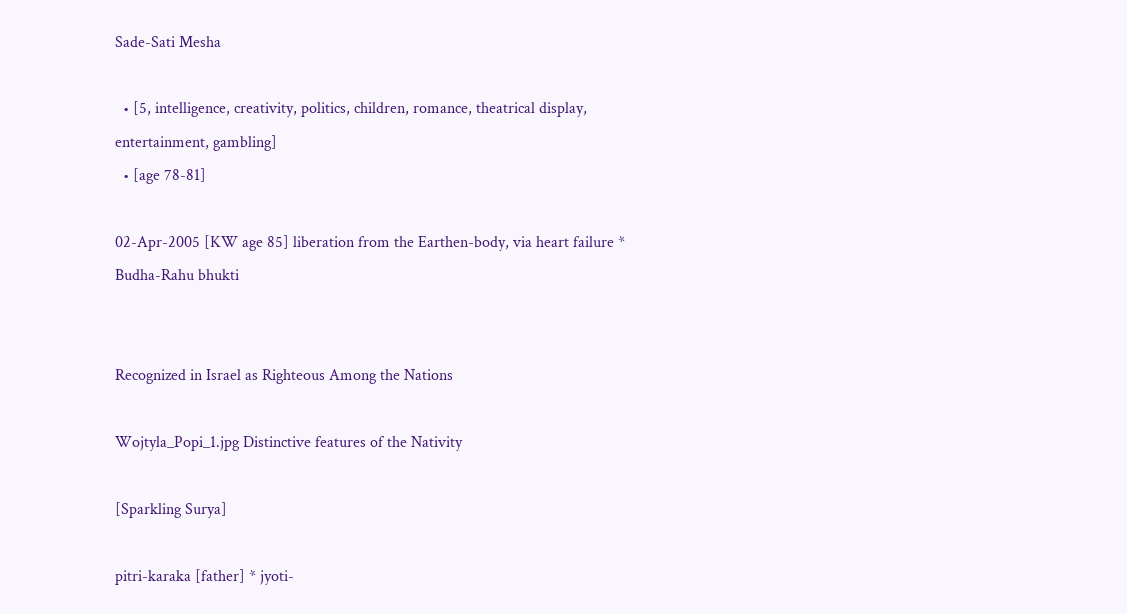Sade-Sati Mesha

  • [5, intelligence, creativity, politics, children, romance, theatrical display, entertainment, gambling]
  • [age 78-81]

02-Apr-2005 [KW age 85] liberation from the Earthen-body, via heart failure * Budha-Rahu bhukti


Recognized in Israel as Righteous Among the Nations

Wojtyla_Popi_1.jpg Distinctive features of the Nativity

[Sparkling Surya]

pitri-karaka [father] * jyoti-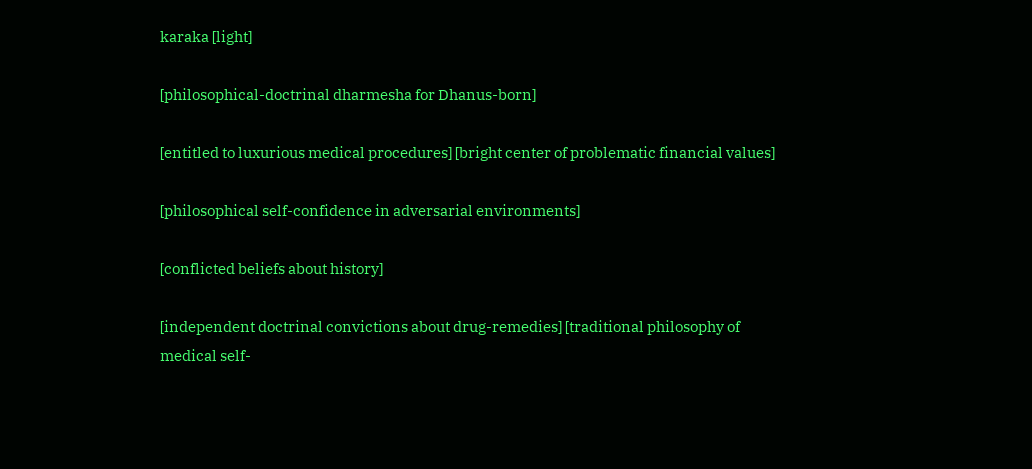karaka [light]

[philosophical-doctrinal dharmesha for Dhanus-born]

[entitled to luxurious medical procedures] [bright center of problematic financial values]

[philosophical self-confidence in adversarial environments]

[conflicted beliefs about history]

[independent doctrinal convictions about drug-remedies] [traditional philosophy of medical self-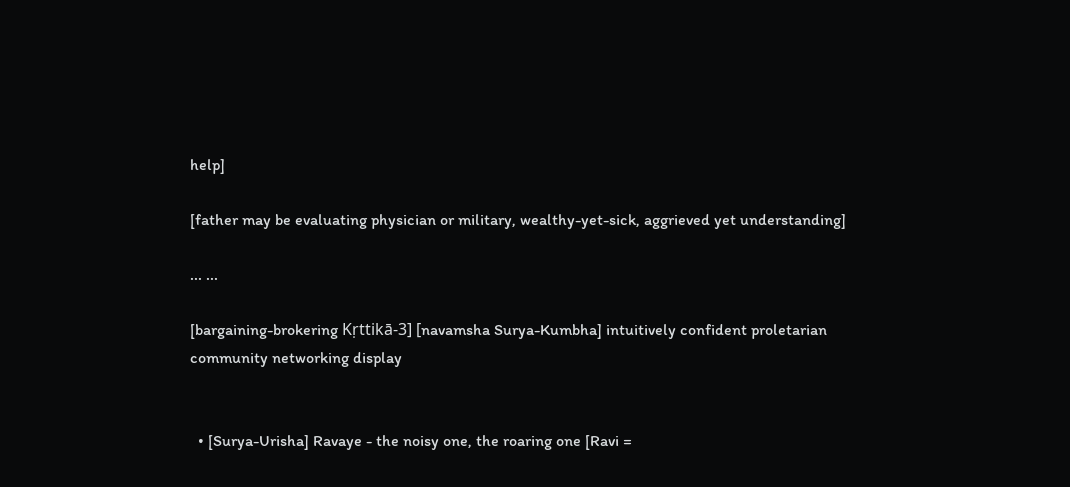help]

[father may be evaluating physician or military, wealthy-yet-sick, aggrieved yet understanding]

... ...

[bargaining-brokering Kṛttikā-3] [navamsha Surya-Kumbha] intuitively confident proletarian community networking display


  • [Surya-Urisha] Ravaye - the noisy one, the roaring one [Ravi =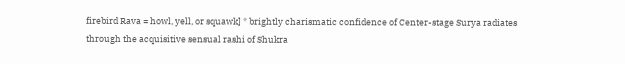firebird Rava = howl, yell, or squawk] * brightly charismatic confidence of Center-stage Surya radiates through the acquisitive sensual rashi of Shukra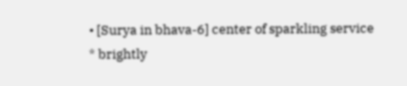• [Surya in bhava-6] center of sparkling service * brightly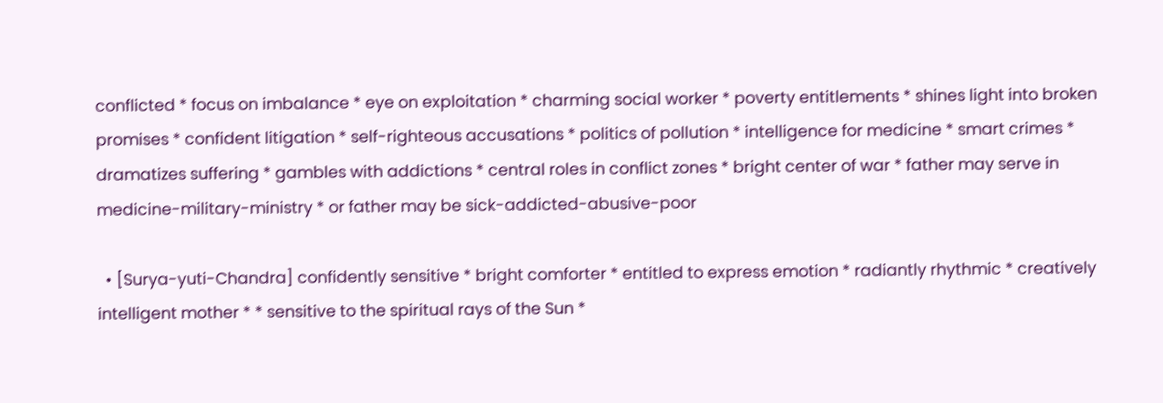conflicted * focus on imbalance * eye on exploitation * charming social worker * poverty entitlements * shines light into broken promises * confident litigation * self-righteous accusations * politics of pollution * intelligence for medicine * smart crimes * dramatizes suffering * gambles with addictions * central roles in conflict zones * bright center of war * father may serve in medicine-military-ministry * or father may be sick-addicted-abusive-poor

  • [Surya-yuti-Chandra] confidently sensitive * bright comforter * entitled to express emotion * radiantly rhythmic * creatively intelligent mother * * sensitive to the spiritual rays of the Sun *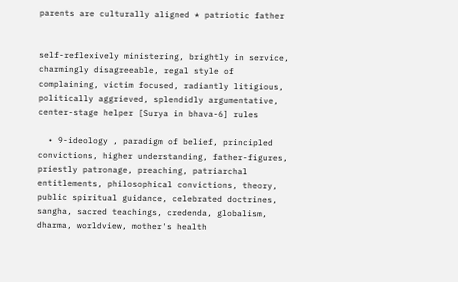parents are culturally aligned * patriotic father


self-reflexively ministering, brightly in service, charmingly disagreeable, regal style of complaining, victim focused, radiantly litigious, politically aggrieved, splendidly argumentative, center-stage helper [Surya in bhava-6] rules

  • 9-ideology , paradigm of belief, principled convictions, higher understanding, father-figures, priestly patronage, preaching, patriarchal entitlements, philosophical convictions, theory, public spiritual guidance, celebrated doctrines, sangha, sacred teachings, credenda, globalism, dharma, worldview, mother's health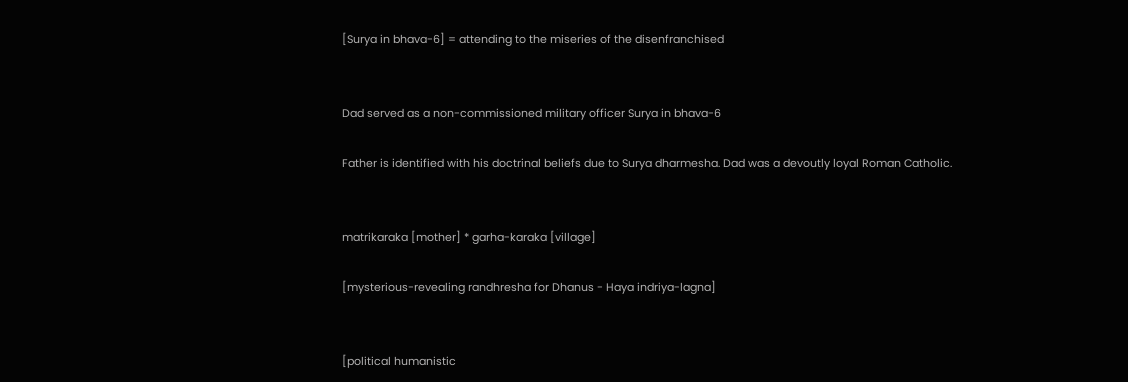[Surya in bhava-6] = attending to the miseries of the disenfranchised


Dad served as a non-commissioned military officer Surya in bhava-6

Father is identified with his doctrinal beliefs due to Surya dharmesha. Dad was a devoutly loyal Roman Catholic.


matrikaraka [mother] * garha-karaka [village]

[mysterious-revealing randhresha for Dhanus - Haya indriya-lagna]


[political humanistic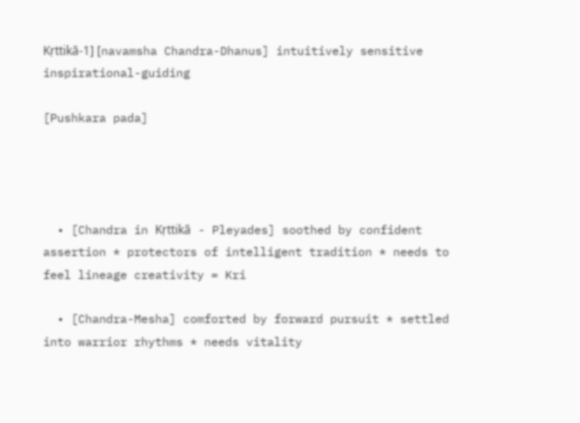Kṛttikā-1] [navamsha Chandra-Dhanus] intuitively sensitive inspirational-guiding

[Pushkara pada]




  • [Chandra in Kṛttikā - Pleyades] soothed by confident assertion * protectors of intelligent tradition * needs to feel lineage creativity = Kri

  • [Chandra-Mesha] comforted by forward pursuit * settled into warrior rhythms * needs vitality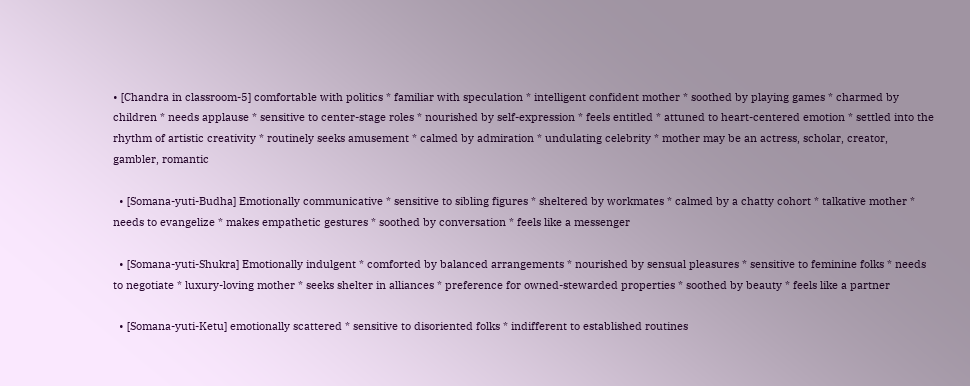• [Chandra in classroom-5] comfortable with politics * familiar with speculation * intelligent confident mother * soothed by playing games * charmed by children * needs applause * sensitive to center-stage roles * nourished by self-expression * feels entitled * attuned to heart-centered emotion * settled into the rhythm of artistic creativity * routinely seeks amusement * calmed by admiration * undulating celebrity * mother may be an actress, scholar, creator, gambler, romantic

  • [Somana-yuti-Budha] Emotionally communicative * sensitive to sibling figures * sheltered by workmates * calmed by a chatty cohort * talkative mother * needs to evangelize * makes empathetic gestures * soothed by conversation * feels like a messenger

  • [Somana-yuti-Shukra] Emotionally indulgent * comforted by balanced arrangements * nourished by sensual pleasures * sensitive to feminine folks * needs to negotiate * luxury-loving mother * seeks shelter in alliances * preference for owned-stewarded properties * soothed by beauty * feels like a partner

  • [Somana-yuti-Ketu] emotionally scattered * sensitive to disoriented folks * indifferent to established routines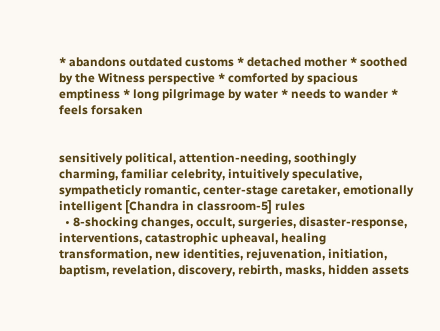* abandons outdated customs * detached mother * soothed by the Witness perspective * comforted by spacious emptiness * long pilgrimage by water * needs to wander * feels forsaken


sensitively political, attention-needing, soothingly charming, familiar celebrity, intuitively speculative, sympatheticly romantic, center-stage caretaker, emotionally intelligent [Chandra in classroom-5] rules
  • 8-shocking changes, occult, surgeries, disaster-response, interventions, catastrophic upheaval, healing transformation, new identities, rejuvenation, initiation, baptism, revelation, discovery, rebirth, masks, hidden assets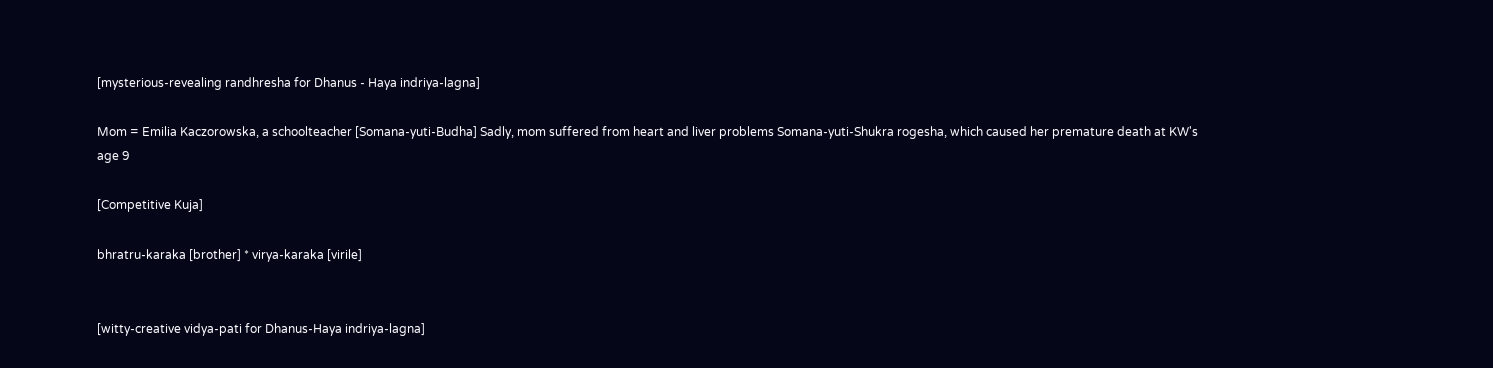[mysterious-revealing randhresha for Dhanus - Haya indriya-lagna]

Mom = Emilia Kaczorowska, a schoolteacher [Somana-yuti-Budha] Sadly, mom suffered from heart and liver problems Somana-yuti-Shukra rogesha, which caused her premature death at KW's age 9

[Competitive Kuja]

bhratru-karaka [brother] * virya-karaka [virile]


[witty-creative vidya-pati for Dhanus-Haya indriya-lagna]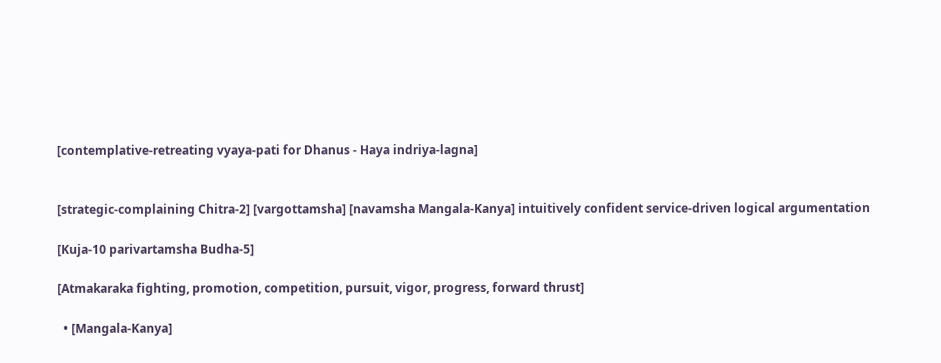[contemplative-retreating vyaya-pati for Dhanus - Haya indriya-lagna]


[strategic-complaining Chitra-2] [vargottamsha] [navamsha Mangala-Kanya] intuitively confident service-driven logical argumentation

[Kuja-10 parivartamsha Budha-5]

[Atmakaraka fighting, promotion, competition, pursuit, vigor, progress, forward thrust]

  • [Mangala-Kanya]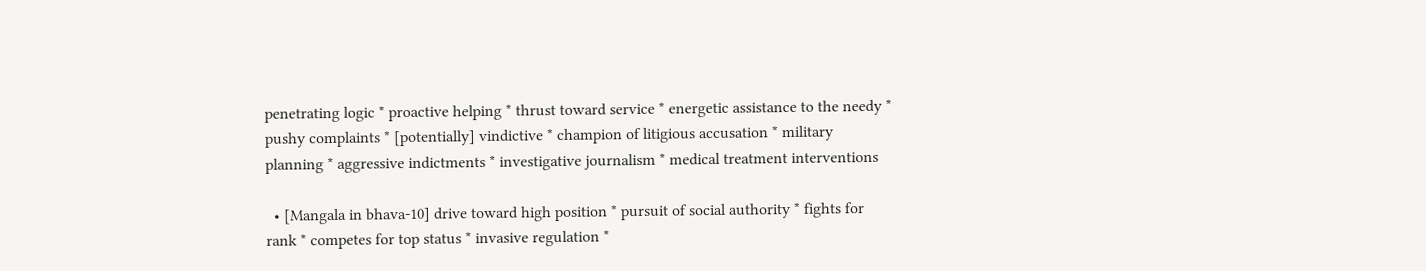penetrating logic * proactive helping * thrust toward service * energetic assistance to the needy * pushy complaints * [potentially] vindictive * champion of litigious accusation * military planning * aggressive indictments * investigative journalism * medical treatment interventions

  • [Mangala in bhava-10] drive toward high position * pursuit of social authority * fights for rank * competes for top status * invasive regulation *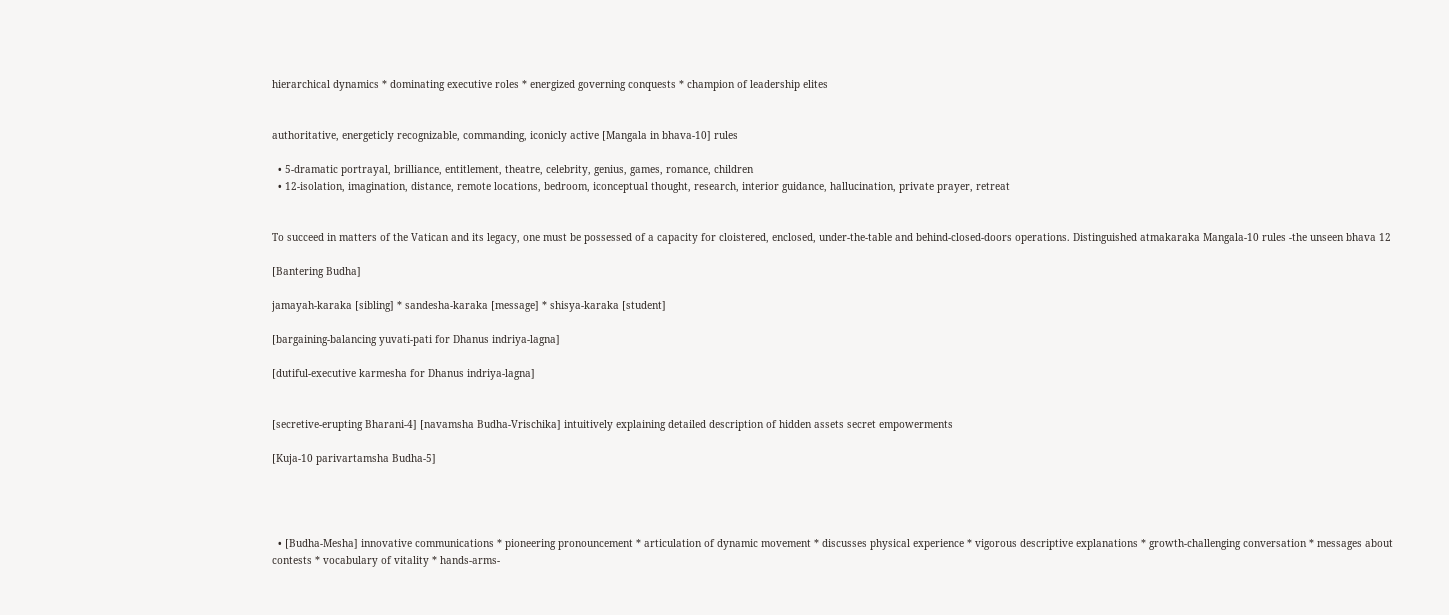hierarchical dynamics * dominating executive roles * energized governing conquests * champion of leadership elites


authoritative, energeticly recognizable, commanding, iconicly active [Mangala in bhava-10] rules

  • 5-dramatic portrayal, brilliance, entitlement, theatre, celebrity, genius, games, romance, children
  • 12-isolation, imagination, distance, remote locations, bedroom, iconceptual thought, research, interior guidance, hallucination, private prayer, retreat


To succeed in matters of the Vatican and its legacy, one must be possessed of a capacity for cloistered, enclosed, under-the-table and behind-closed-doors operations. Distinguished atmakaraka Mangala-10 rules -the unseen bhava 12

[Bantering Budha]

jamayah-karaka [sibling] * sandesha-karaka [message] * shisya-karaka [student]

[bargaining-balancing yuvati-pati for Dhanus indriya-lagna]

[dutiful-executive karmesha for Dhanus indriya-lagna]


[secretive-erupting Bharani-4] [navamsha Budha-Vrischika] intuitively explaining detailed description of hidden assets secret empowerments

[Kuja-10 parivartamsha Budha-5]




  • [Budha-Mesha] innovative communications * pioneering pronouncement * articulation of dynamic movement * discusses physical experience * vigorous descriptive explanations * growth-challenging conversation * messages about contests * vocabulary of vitality * hands-arms-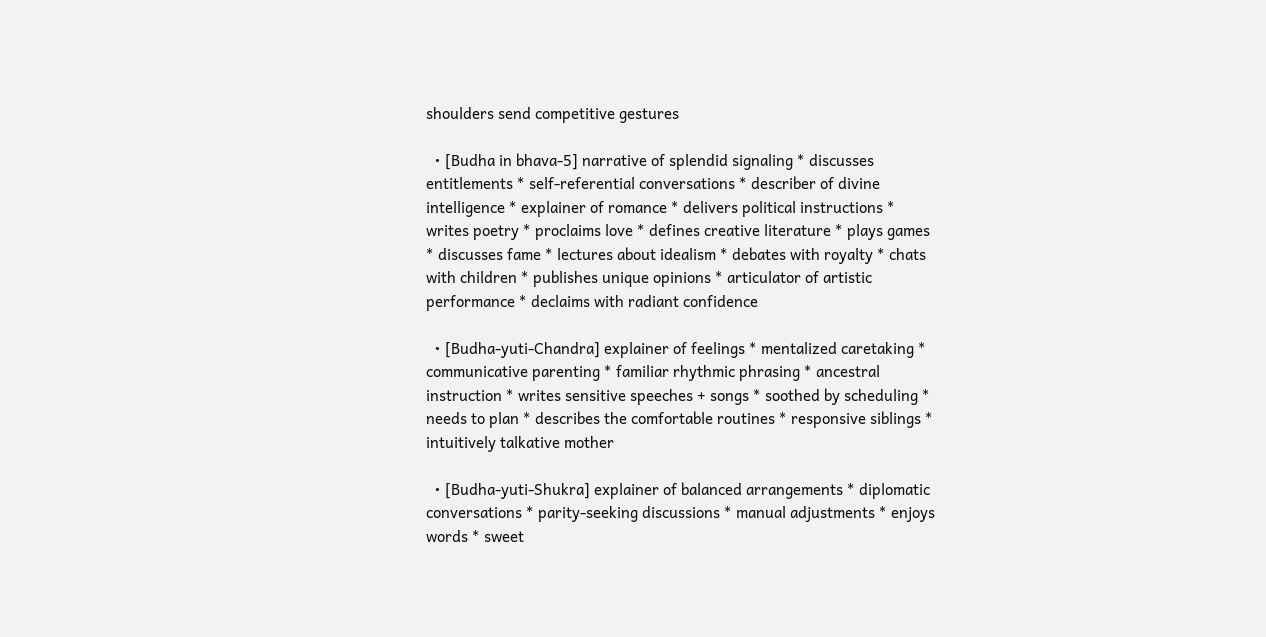shoulders send competitive gestures

  • [Budha in bhava-5] narrative of splendid signaling * discusses entitlements * self-referential conversations * describer of divine intelligence * explainer of romance * delivers political instructions * writes poetry * proclaims love * defines creative literature * plays games * discusses fame * lectures about idealism * debates with royalty * chats with children * publishes unique opinions * articulator of artistic performance * declaims with radiant confidence

  • [Budha-yuti-Chandra] explainer of feelings * mentalized caretaking * communicative parenting * familiar rhythmic phrasing * ancestral instruction * writes sensitive speeches + songs * soothed by scheduling * needs to plan * describes the comfortable routines * responsive siblings * intuitively talkative mother

  • [Budha-yuti-Shukra] explainer of balanced arrangements * diplomatic conversations * parity-seeking discussions * manual adjustments * enjoys words * sweet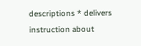descriptions * delivers instruction about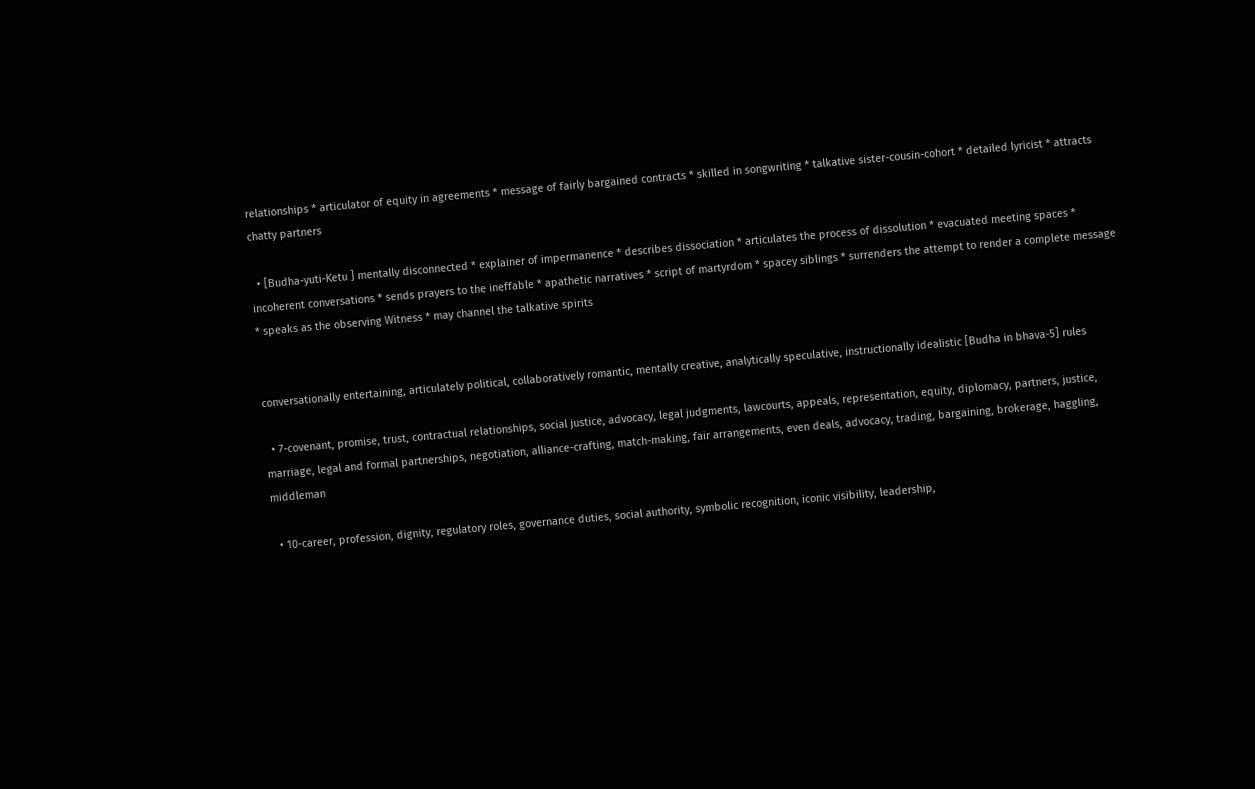relationships * articulator of equity in agreements * message of fairly bargained contracts * skilled in songwriting * talkative sister-cousin-cohort * detailed lyricist * attracts chatty partners

  • [Budha-yuti-Ketu ] mentally disconnected * explainer of impermanence * describes dissociation * articulates the process of dissolution * evacuated meeting spaces * incoherent conversations * sends prayers to the ineffable * apathetic narratives * script of martyrdom * spacey siblings * surrenders the attempt to render a complete message * speaks as the observing Witness * may channel the talkative spirits


conversationally entertaining, articulately political, collaboratively romantic, mentally creative, analytically speculative, instructionally idealistic [Budha in bhava-5] rules

  • 7-covenant, promise, trust, contractual relationships, social justice, advocacy, legal judgments, lawcourts, appeals, representation, equity, diplomacy, partners, justice, marriage, legal and formal partnerships, negotiation, alliance-crafting, match-making, fair arrangements, even deals, advocacy, trading, bargaining, brokerage, haggling, middleman

  • 10-career, profession, dignity, regulatory roles, governance duties, social authority, symbolic recognition, iconic visibility, leadership,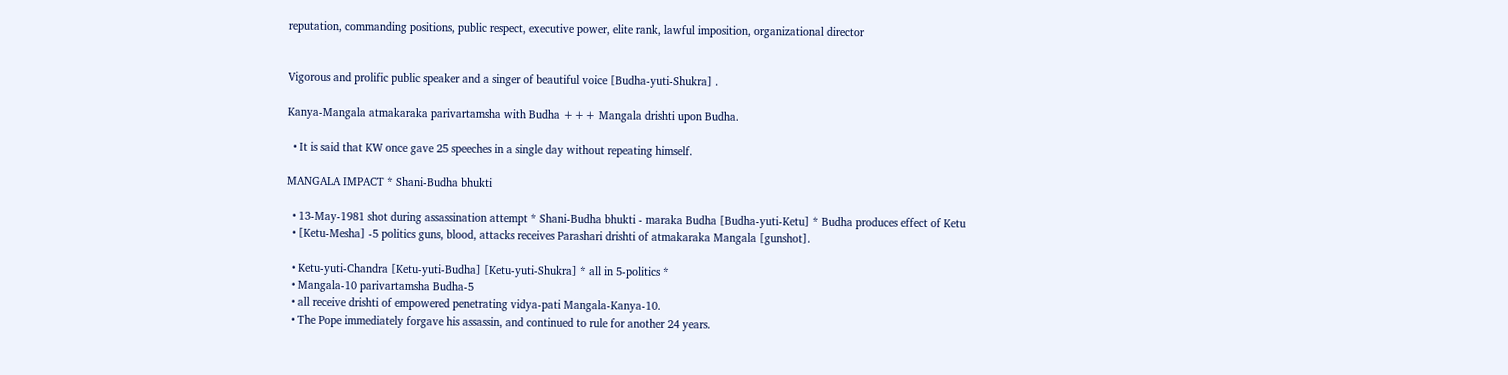reputation, commanding positions, public respect, executive power, elite rank, lawful imposition, organizational director


Vigorous and prolific public speaker and a singer of beautiful voice [Budha-yuti-Shukra] .

Kanya-Mangala atmakaraka parivartamsha with Budha +++ Mangala drishti upon Budha.

  • It is said that KW once gave 25 speeches in a single day without repeating himself.

MANGALA IMPACT * Shani-Budha bhukti

  • 13-May-1981 shot during assassination attempt * Shani-Budha bhukti - maraka Budha [Budha-yuti-Ketu] * Budha produces effect of Ketu
  • [Ketu-Mesha] -5 politics guns, blood, attacks receives Parashari drishti of atmakaraka Mangala [gunshot].

  • Ketu-yuti-Chandra [Ketu-yuti-Budha] [Ketu-yuti-Shukra] * all in 5-politics *
  • Mangala-10 parivartamsha Budha-5
  • all receive drishti of empowered penetrating vidya-pati Mangala-Kanya-10.
  • The Pope immediately forgave his assassin, and continued to rule for another 24 years.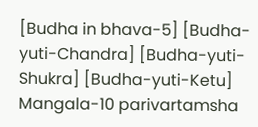[Budha in bhava-5] [Budha-yuti-Chandra] [Budha-yuti-Shukra] [Budha-yuti-Ketu] Mangala-10 parivartamsha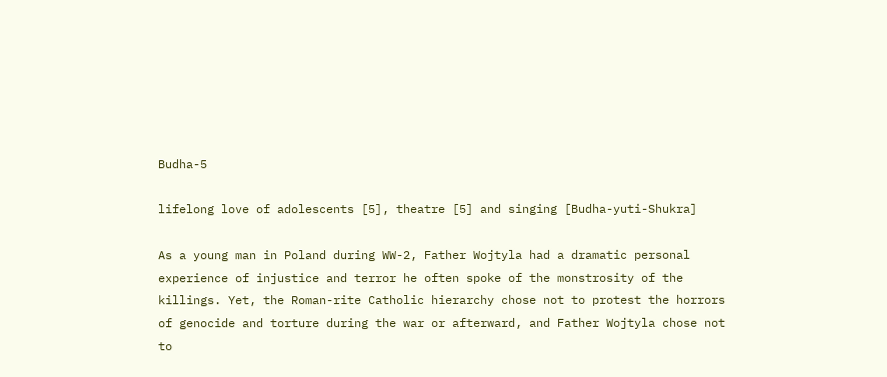Budha-5

lifelong love of adolescents [5], theatre [5] and singing [Budha-yuti-Shukra]

As a young man in Poland during WW-2, Father Wojtyla had a dramatic personal experience of injustice and terror he often spoke of the monstrosity of the killings. Yet, the Roman-rite Catholic hierarchy chose not to protest the horrors of genocide and torture during the war or afterward, and Father Wojtyla chose not to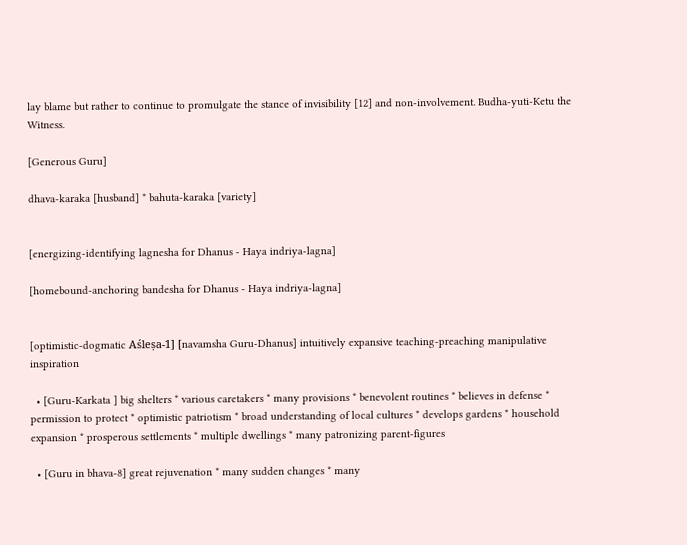lay blame but rather to continue to promulgate the stance of invisibility [12] and non-involvement. Budha-yuti-Ketu the Witness.

[Generous Guru]

dhava-karaka [husband] * bahuta-karaka [variety]


[energizing-identifying lagnesha for Dhanus - Haya indriya-lagna]

[homebound-anchoring bandesha for Dhanus - Haya indriya-lagna]


[optimistic-dogmatic Aśleṣa-1] [navamsha Guru-Dhanus] intuitively expansive teaching-preaching manipulative inspiration

  • [Guru-Karkata ] big shelters * various caretakers * many provisions * benevolent routines * believes in defense * permission to protect * optimistic patriotism * broad understanding of local cultures * develops gardens * household expansion * prosperous settlements * multiple dwellings * many patronizing parent-figures

  • [Guru in bhava-8] great rejuvenation * many sudden changes * many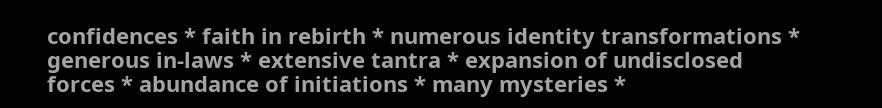confidences * faith in rebirth * numerous identity transformations * generous in-laws * extensive tantra * expansion of undisclosed forces * abundance of initiations * many mysteries *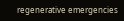regenerative emergencies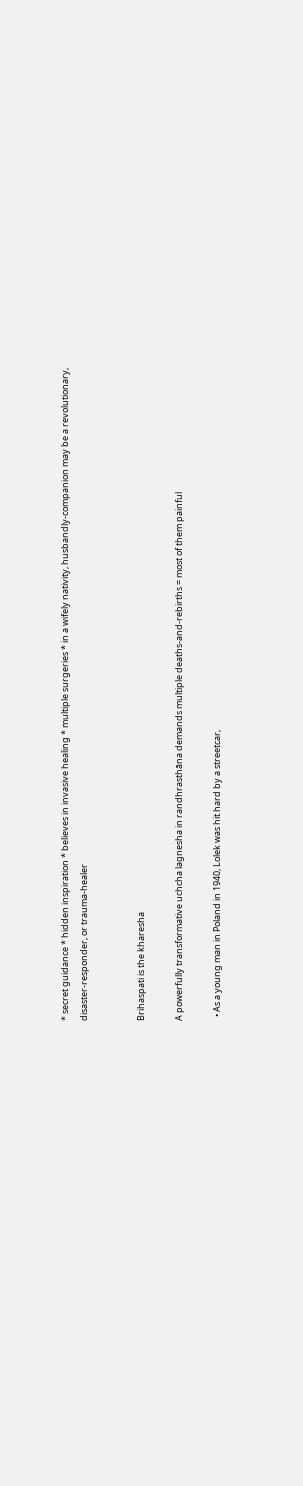* secret guidance * hidden inspiration * believes in invasive healing * multiple surgeries * in a wifely nativity, husbandly-companion may be a revolutionary, disaster-responder, or trauma-healer


Brihaspati is the kharesha

A powerfully transformative uchcha lagnesha in randhrasthāna demands multiple deaths-and-rebirths = most of them painful

  • As a young man in Poland in 1940, Lolek was hit hard by a streetcar,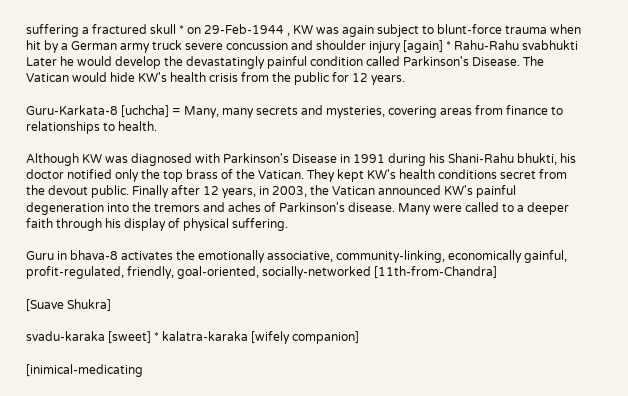suffering a fractured skull * on 29-Feb-1944 , KW was again subject to blunt-force trauma when hit by a German army truck severe concussion and shoulder injury [again] * Rahu-Rahu svabhukti Later he would develop the devastatingly painful condition called Parkinson's Disease. The Vatican would hide KW's health crisis from the public for 12 years.

Guru-Karkata-8 [uchcha] = Many, many secrets and mysteries, covering areas from finance to relationships to health.

Although KW was diagnosed with Parkinson's Disease in 1991 during his Shani-Rahu bhukti, his doctor notified only the top brass of the Vatican. They kept KW's health conditions secret from the devout public. Finally after 12 years, in 2003, the Vatican announced KW's painful degeneration into the tremors and aches of Parkinson's disease. Many were called to a deeper faith through his display of physical suffering.

Guru in bhava-8 activates the emotionally associative, community-linking, economically gainful, profit-regulated, friendly, goal-oriented, socially-networked [11th-from-Chandra]

[Suave Shukra]

svadu-karaka [sweet] * kalatra-karaka [wifely companion]

[inimical-medicating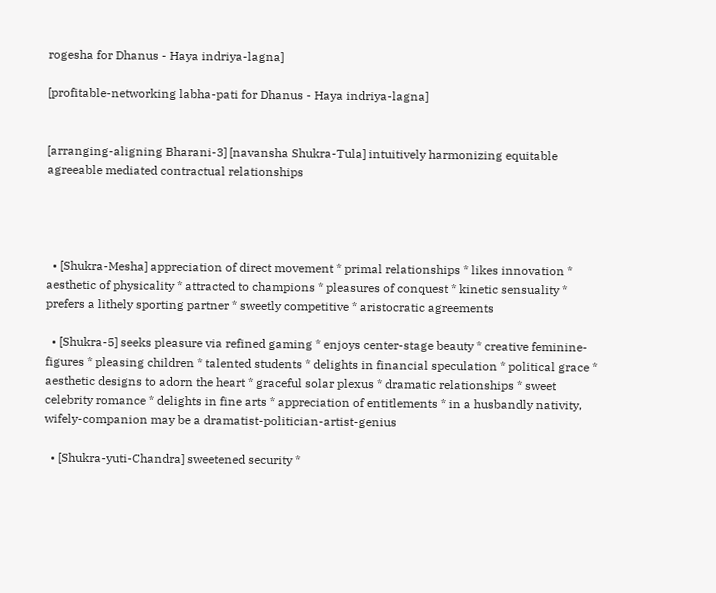rogesha for Dhanus - Haya indriya-lagna]

[profitable-networking labha-pati for Dhanus - Haya indriya-lagna]


[arranging-aligning Bharani-3] [navansha Shukra-Tula] intuitively harmonizing equitable agreeable mediated contractual relationships




  • [Shukra-Mesha] appreciation of direct movement * primal relationships * likes innovation * aesthetic of physicality * attracted to champions * pleasures of conquest * kinetic sensuality * prefers a lithely sporting partner * sweetly competitive * aristocratic agreements

  • [Shukra-5] seeks pleasure via refined gaming * enjoys center-stage beauty * creative feminine-figures * pleasing children * talented students * delights in financial speculation * political grace * aesthetic designs to adorn the heart * graceful solar plexus * dramatic relationships * sweet celebrity romance * delights in fine arts * appreciation of entitlements * in a husbandly nativity, wifely-companion may be a dramatist-politician-artist-genius

  • [Shukra-yuti-Chandra] sweetened security *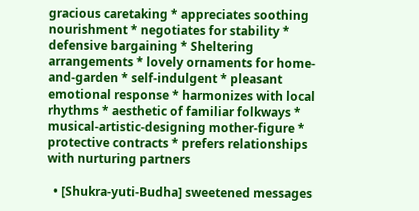gracious caretaking * appreciates soothing nourishment * negotiates for stability * defensive bargaining * Sheltering arrangements * lovely ornaments for home-and-garden * self-indulgent * pleasant emotional response * harmonizes with local rhythms * aesthetic of familiar folkways * musical-artistic-designing mother-figure * protective contracts * prefers relationships with nurturing partners

  • [Shukra-yuti-Budha] sweetened messages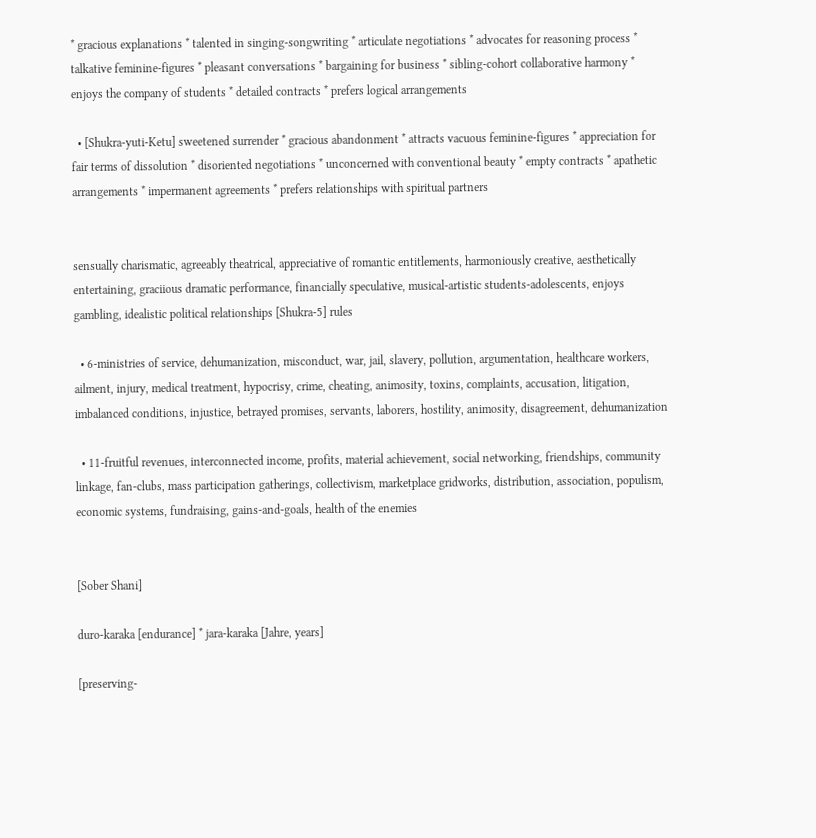* gracious explanations * talented in singing-songwriting * articulate negotiations * advocates for reasoning process * talkative feminine-figures * pleasant conversations * bargaining for business * sibling-cohort collaborative harmony * enjoys the company of students * detailed contracts * prefers logical arrangements

  • [Shukra-yuti-Ketu] sweetened surrender * gracious abandonment * attracts vacuous feminine-figures * appreciation for fair terms of dissolution * disoriented negotiations * unconcerned with conventional beauty * empty contracts * apathetic arrangements * impermanent agreements * prefers relationships with spiritual partners


sensually charismatic, agreeably theatrical, appreciative of romantic entitlements, harmoniously creative, aesthetically entertaining, graciious dramatic performance, financially speculative, musical-artistic students-adolescents, enjoys gambling, idealistic political relationships [Shukra-5] rules

  • 6-ministries of service, dehumanization, misconduct, war, jail, slavery, pollution, argumentation, healthcare workers, ailment, injury, medical treatment, hypocrisy, crime, cheating, animosity, toxins, complaints, accusation, litigation, imbalanced conditions, injustice, betrayed promises, servants, laborers, hostility, animosity, disagreement, dehumanization

  • 11-fruitful revenues, interconnected income, profits, material achievement, social networking, friendships, community linkage, fan-clubs, mass participation gatherings, collectivism, marketplace gridworks, distribution, association, populism, economic systems, fundraising, gains-and-goals, health of the enemies


[Sober Shani]

duro-karaka [endurance] * jara-karaka [Jahre, years]

[preserving-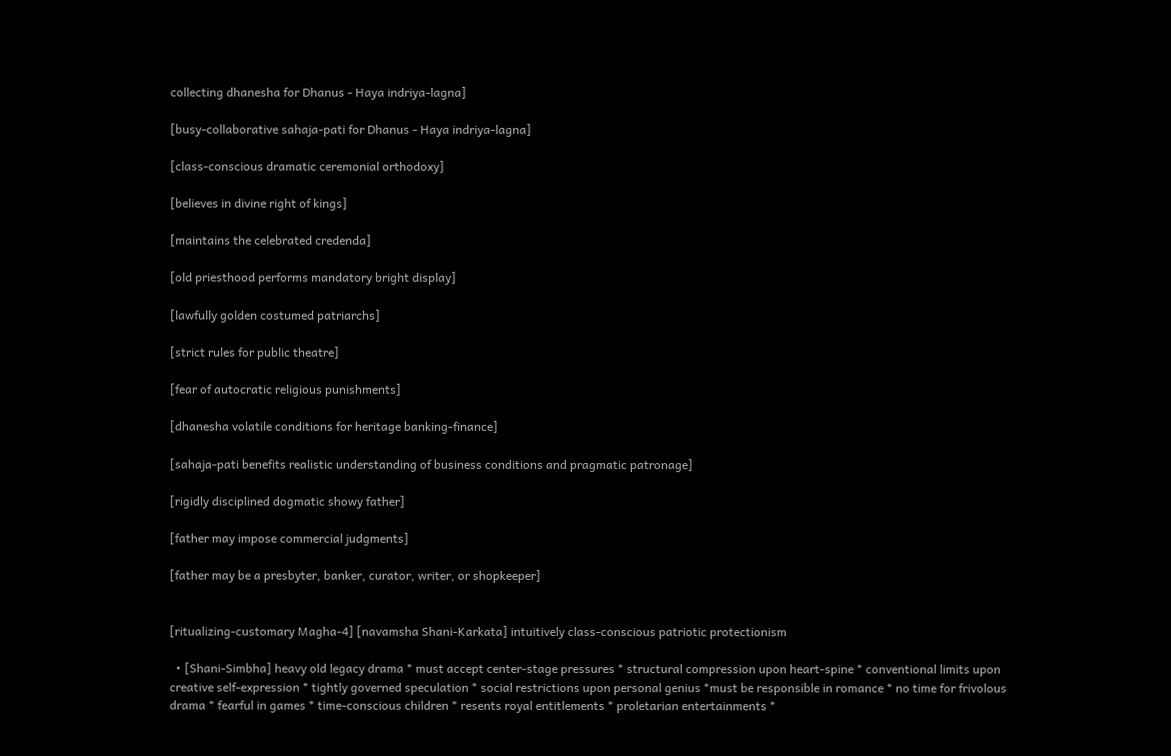collecting dhanesha for Dhanus - Haya indriya-lagna]

[busy-collaborative sahaja-pati for Dhanus - Haya indriya-lagna]

[class-conscious dramatic ceremonial orthodoxy]

[believes in divine right of kings]

[maintains the celebrated credenda]

[old priesthood performs mandatory bright display]

[lawfully golden costumed patriarchs]

[strict rules for public theatre]

[fear of autocratic religious punishments]

[dhanesha volatile conditions for heritage banking-finance]

[sahaja-pati benefits realistic understanding of business conditions and pragmatic patronage]

[rigidly disciplined dogmatic showy father]

[father may impose commercial judgments]

[father may be a presbyter, banker, curator, writer, or shopkeeper]


[ritualizing-customary Magha-4] [navamsha Shani-Karkata] intuitively class-conscious patriotic protectionism

  • [Shani-Simbha] heavy old legacy drama * must accept center-stage pressures * structural compression upon heart-spine * conventional limits upon creative self-expression * tightly governed speculation * social restrictions upon personal genius *must be responsible in romance * no time for frivolous drama * fearful in games * time-conscious children * resents royal entitlements * proletarian entertainments *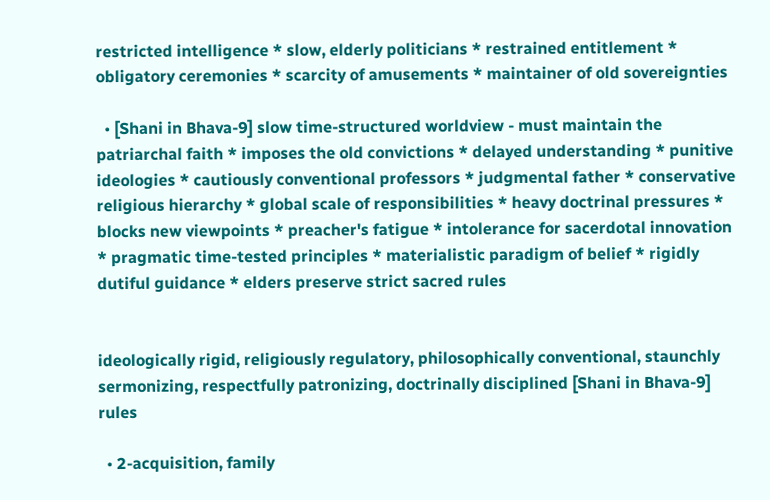restricted intelligence * slow, elderly politicians * restrained entitlement * obligatory ceremonies * scarcity of amusements * maintainer of old sovereignties

  • [Shani in Bhava-9] slow time-structured worldview - must maintain the patriarchal faith * imposes the old convictions * delayed understanding * punitive ideologies * cautiously conventional professors * judgmental father * conservative religious hierarchy * global scale of responsibilities * heavy doctrinal pressures * blocks new viewpoints * preacher's fatigue * intolerance for sacerdotal innovation * pragmatic time-tested principles * materialistic paradigm of belief * rigidly dutiful guidance * elders preserve strict sacred rules


ideologically rigid, religiously regulatory, philosophically conventional, staunchly sermonizing, respectfully patronizing, doctrinally disciplined [Shani in Bhava-9] rules

  • 2-acquisition, family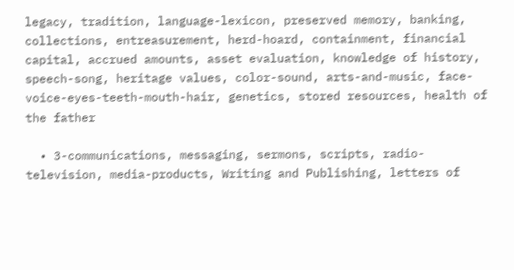legacy, tradition, language-lexicon, preserved memory, banking, collections, entreasurement, herd-hoard, containment, financial capital, accrued amounts, asset evaluation, knowledge of history, speech-song, heritage values, color-sound, arts-and-music, face-voice-eyes-teeth-mouth-hair, genetics, stored resources, health of the father

  • 3-communications, messaging, sermons, scripts, radio-television, media-products, Writing and Publishing, letters of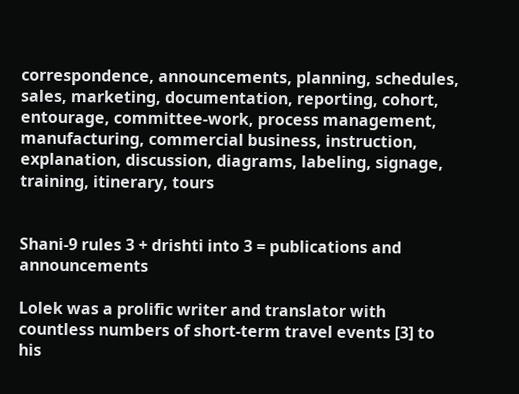correspondence, announcements, planning, schedules, sales, marketing, documentation, reporting, cohort, entourage, committee-work, process management, manufacturing, commercial business, instruction, explanation, discussion, diagrams, labeling, signage, training, itinerary, tours


Shani-9 rules 3 + drishti into 3 = publications and announcements

Lolek was a prolific writer and translator with countless numbers of short-term travel events [3] to his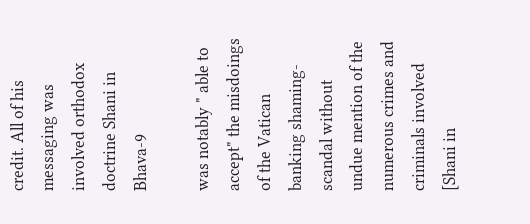credit. All of his messaging was involved orthodox doctrine Shani in Bhava-9

was notably " able to accept" the misdoings of the Vatican banking shaming-scandal without undue mention of the numerous crimes and criminals involved [Shani in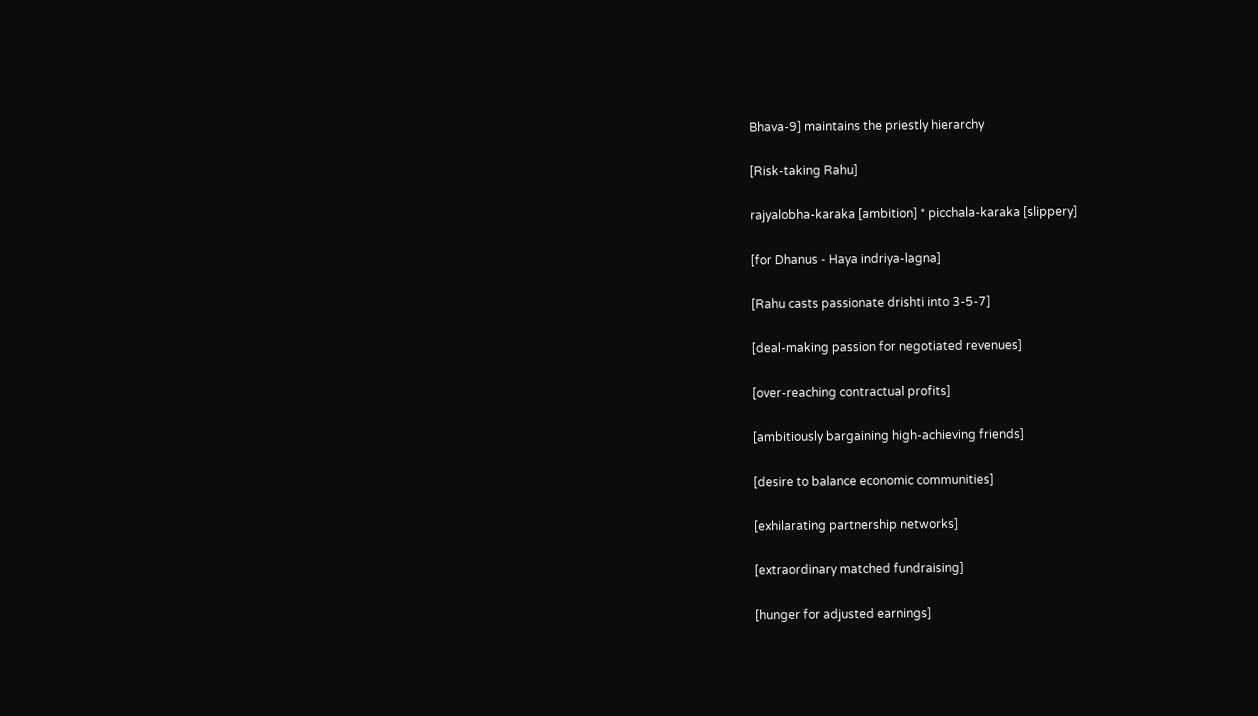Bhava-9] maintains the priestly hierarchy

[Risk-taking Rahu]

rajyalobha-karaka [ambition] * picchala-karaka [slippery]

[for Dhanus - Haya indriya-lagna]

[Rahu casts passionate drishti into 3-5-7]

[deal-making passion for negotiated revenues]

[over-reaching contractual profits]

[ambitiously bargaining high-achieving friends]

[desire to balance economic communities]

[exhilarating partnership networks]

[extraordinary matched fundraising]

[hunger for adjusted earnings]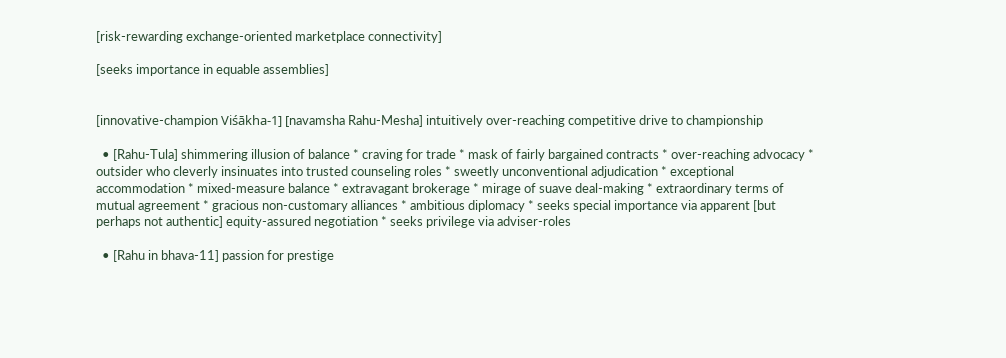[risk-rewarding exchange-oriented marketplace connectivity]

[seeks importance in equable assemblies]


[innovative-champion Viśākha-1] [navamsha Rahu-Mesha] intuitively over-reaching competitive drive to championship

  • [Rahu-Tula] shimmering illusion of balance * craving for trade * mask of fairly bargained contracts * over-reaching advocacy * outsider who cleverly insinuates into trusted counseling roles * sweetly unconventional adjudication * exceptional accommodation * mixed-measure balance * extravagant brokerage * mirage of suave deal-making * extraordinary terms of mutual agreement * gracious non-customary alliances * ambitious diplomacy * seeks special importance via apparent [but perhaps not authentic] equity-assured negotiation * seeks privilege via adviser-roles

  • [Rahu in bhava-11] passion for prestige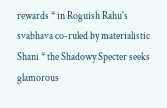rewards * in Roguish Rahu's svabhava co-ruled by materialistic Shani * the Shadowy Specter seeks glamorous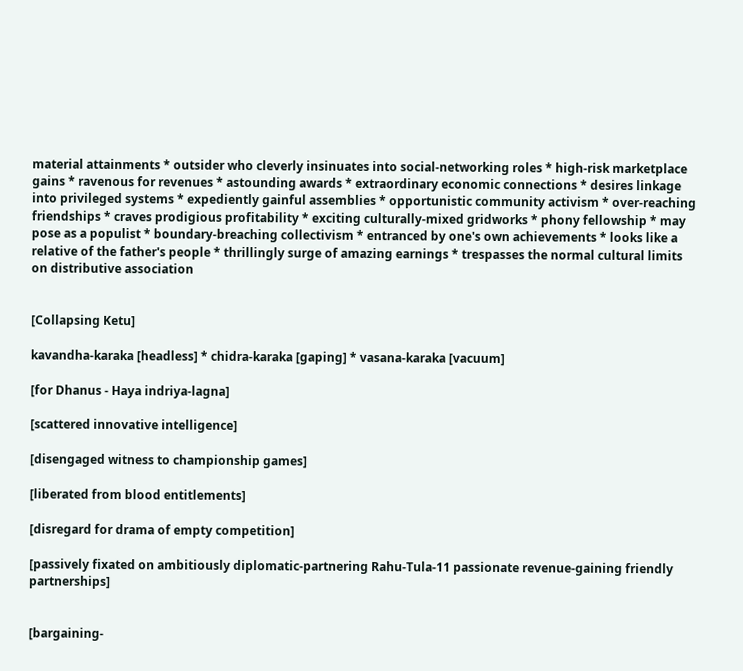material attainments * outsider who cleverly insinuates into social-networking roles * high-risk marketplace gains * ravenous for revenues * astounding awards * extraordinary economic connections * desires linkage into privileged systems * expediently gainful assemblies * opportunistic community activism * over-reaching friendships * craves prodigious profitability * exciting culturally-mixed gridworks * phony fellowship * may pose as a populist * boundary-breaching collectivism * entranced by one's own achievements * looks like a relative of the father's people * thrillingly surge of amazing earnings * trespasses the normal cultural limits on distributive association


[Collapsing Ketu]

kavandha-karaka [headless] * chidra-karaka [gaping] * vasana-karaka [vacuum]

[for Dhanus - Haya indriya-lagna]

[scattered innovative intelligence]

[disengaged witness to championship games]

[liberated from blood entitlements]

[disregard for drama of empty competition]

[passively fixated on ambitiously diplomatic-partnering Rahu-Tula-11 passionate revenue-gaining friendly partnerships]


[bargaining-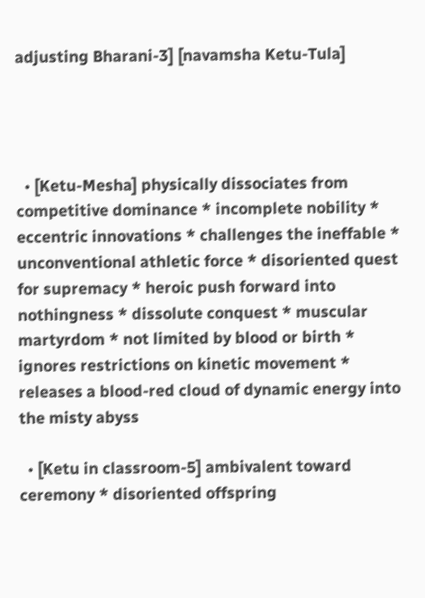adjusting Bharani-3] [navamsha Ketu-Tula]




  • [Ketu-Mesha] physically dissociates from competitive dominance * incomplete nobility * eccentric innovations * challenges the ineffable * unconventional athletic force * disoriented quest for supremacy * heroic push forward into nothingness * dissolute conquest * muscular martyrdom * not limited by blood or birth * ignores restrictions on kinetic movement * releases a blood-red cloud of dynamic energy into the misty abyss

  • [Ketu in classroom-5] ambivalent toward ceremony * disoriented offspring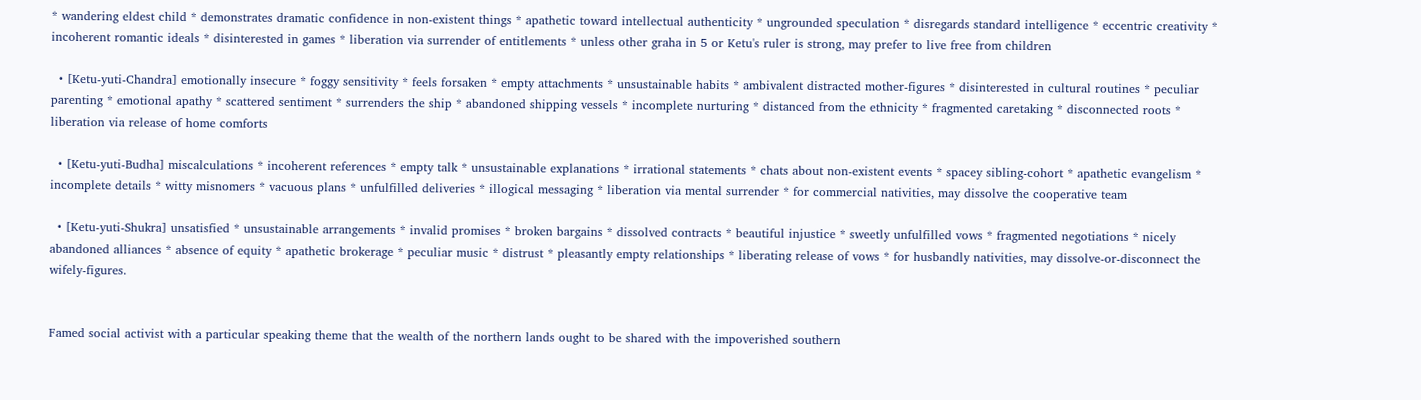* wandering eldest child * demonstrates dramatic confidence in non-existent things * apathetic toward intellectual authenticity * ungrounded speculation * disregards standard intelligence * eccentric creativity * incoherent romantic ideals * disinterested in games * liberation via surrender of entitlements * unless other graha in 5 or Ketu's ruler is strong, may prefer to live free from children

  • [Ketu-yuti-Chandra] emotionally insecure * foggy sensitivity * feels forsaken * empty attachments * unsustainable habits * ambivalent distracted mother-figures * disinterested in cultural routines * peculiar parenting * emotional apathy * scattered sentiment * surrenders the ship * abandoned shipping vessels * incomplete nurturing * distanced from the ethnicity * fragmented caretaking * disconnected roots * liberation via release of home comforts

  • [Ketu-yuti-Budha] miscalculations * incoherent references * empty talk * unsustainable explanations * irrational statements * chats about non-existent events * spacey sibling-cohort * apathetic evangelism * incomplete details * witty misnomers * vacuous plans * unfulfilled deliveries * illogical messaging * liberation via mental surrender * for commercial nativities, may dissolve the cooperative team

  • [Ketu-yuti-Shukra] unsatisfied * unsustainable arrangements * invalid promises * broken bargains * dissolved contracts * beautiful injustice * sweetly unfulfilled vows * fragmented negotiations * nicely abandoned alliances * absence of equity * apathetic brokerage * peculiar music * distrust * pleasantly empty relationships * liberating release of vows * for husbandly nativities, may dissolve-or-disconnect the wifely-figures.


Famed social activist with a particular speaking theme that the wealth of the northern lands ought to be shared with the impoverished southern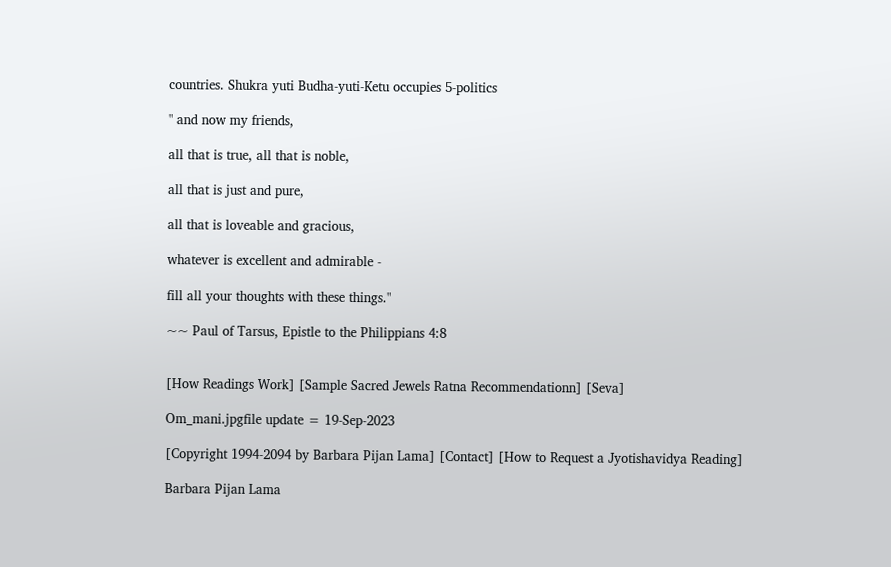countries. Shukra yuti Budha-yuti-Ketu occupies 5-politics

" and now my friends,

all that is true, all that is noble,

all that is just and pure,

all that is loveable and gracious,

whatever is excellent and admirable -

fill all your thoughts with these things."

~~ Paul of Tarsus, Epistle to the Philippians 4:8


[How Readings Work] [Sample Sacred Jewels Ratna Recommendationn] [Seva]

Om_mani.jpgfile update = 19-Sep-2023

[Copyright 1994-2094 by Barbara Pijan Lama] [Contact] [How to Request a Jyotishavidya Reading]

Barbara Pijan Lama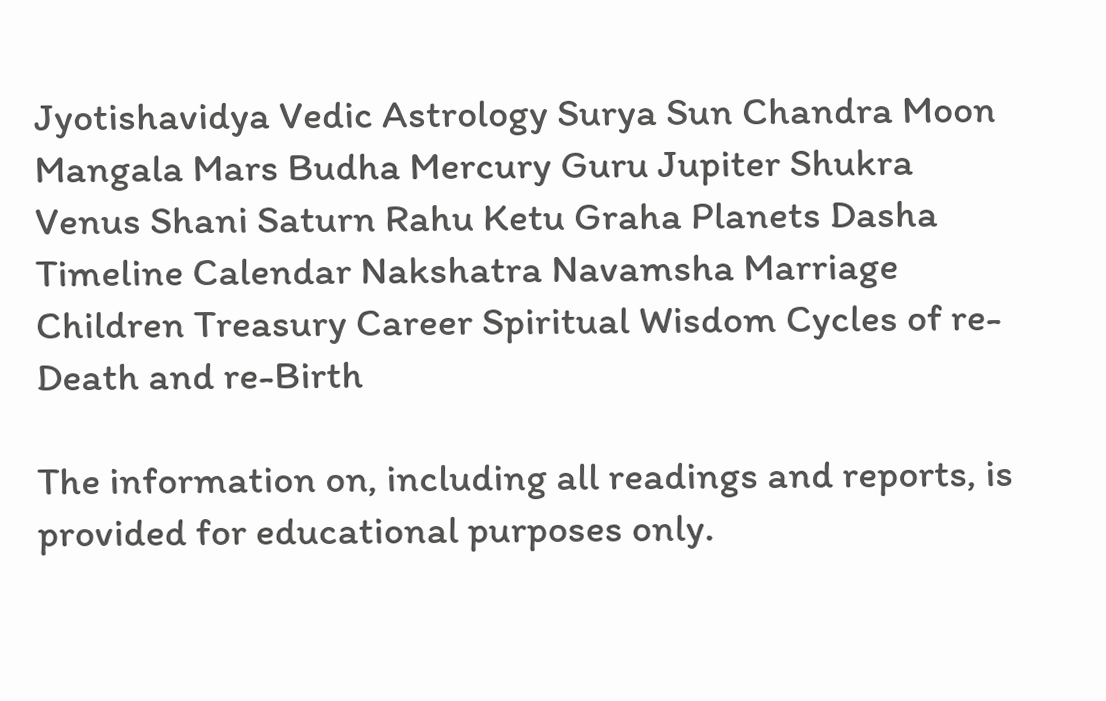Jyotishavidya Vedic Astrology Surya Sun Chandra Moon Mangala Mars Budha Mercury Guru Jupiter Shukra Venus Shani Saturn Rahu Ketu Graha Planets Dasha Timeline Calendar Nakshatra Navamsha Marriage Children Treasury Career Spiritual Wisdom Cycles of re-Death and re-Birth

The information on, including all readings and reports, is provided for educational purposes only.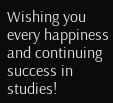Wishing you every happiness and continuing success in studies!